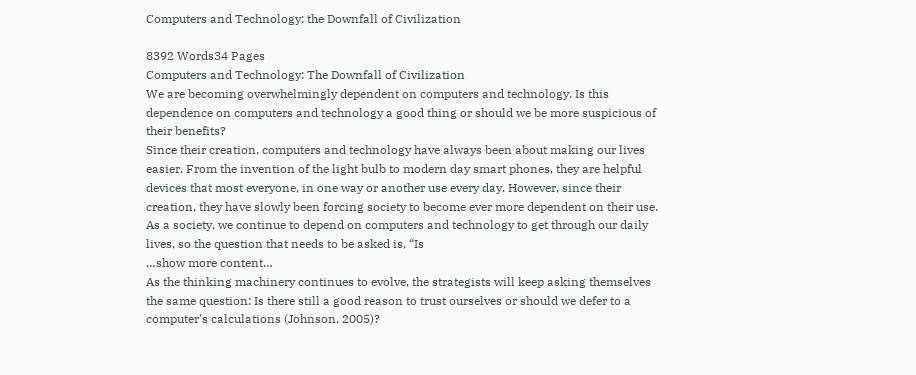Computers and Technology: the Downfall of Civilization

8392 Words34 Pages
Computers and Technology: The Downfall of Civilization
We are becoming overwhelmingly dependent on computers and technology. Is this dependence on computers and technology a good thing or should we be more suspicious of their benefits?
Since their creation, computers and technology have always been about making our lives easier. From the invention of the light bulb to modern day smart phones, they are helpful devices that most everyone, in one way or another use every day. However, since their creation, they have slowly been forcing society to become ever more dependent on their use. As a society, we continue to depend on computers and technology to get through our daily lives, so the question that needs to be asked is, “Is
…show more content…
As the thinking machinery continues to evolve, the strategists will keep asking themselves the same question: Is there still a good reason to trust ourselves or should we defer to a computer's calculations (Johnson, 2005)?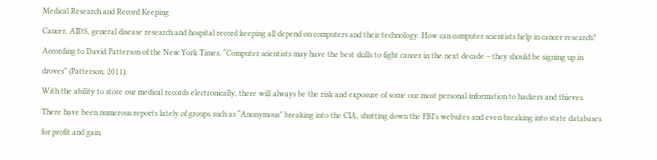Medical Research and Record Keeping
Cancer, AIDS, general disease research and hospital record keeping all depend on computers and their technology. How can computer scientists help in cancer research? According to David Patterson of the New York Times, “Computer scientists may have the best skills to fight cancer in the next decade – they should be signing up in droves” (Patterson, 2011).
With the ability to store our medical records electronically, there will always be the risk and exposure of some our most personal information to hackers and thieves. There have been numerous reports lately of groups such as “Anonymous” breaking into the CIA, shutting down the FBI’s websites and even breaking into state databases for profit and gain.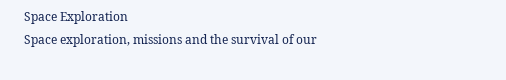Space Exploration
Space exploration, missions and the survival of our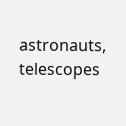astronauts, telescopes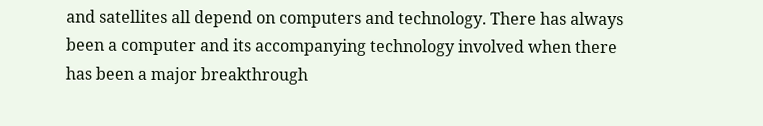and satellites all depend on computers and technology. There has always been a computer and its accompanying technology involved when there has been a major breakthrough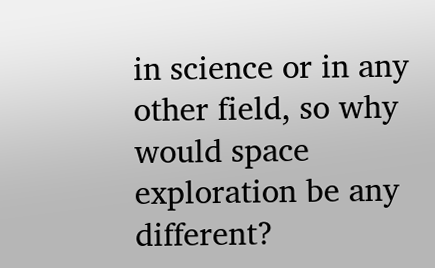in science or in any other field, so why would space exploration be any different?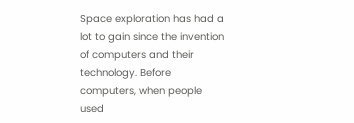Space exploration has had a lot to gain since the invention of computers and their technology. Before computers, when people used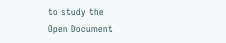to study the
Open Document